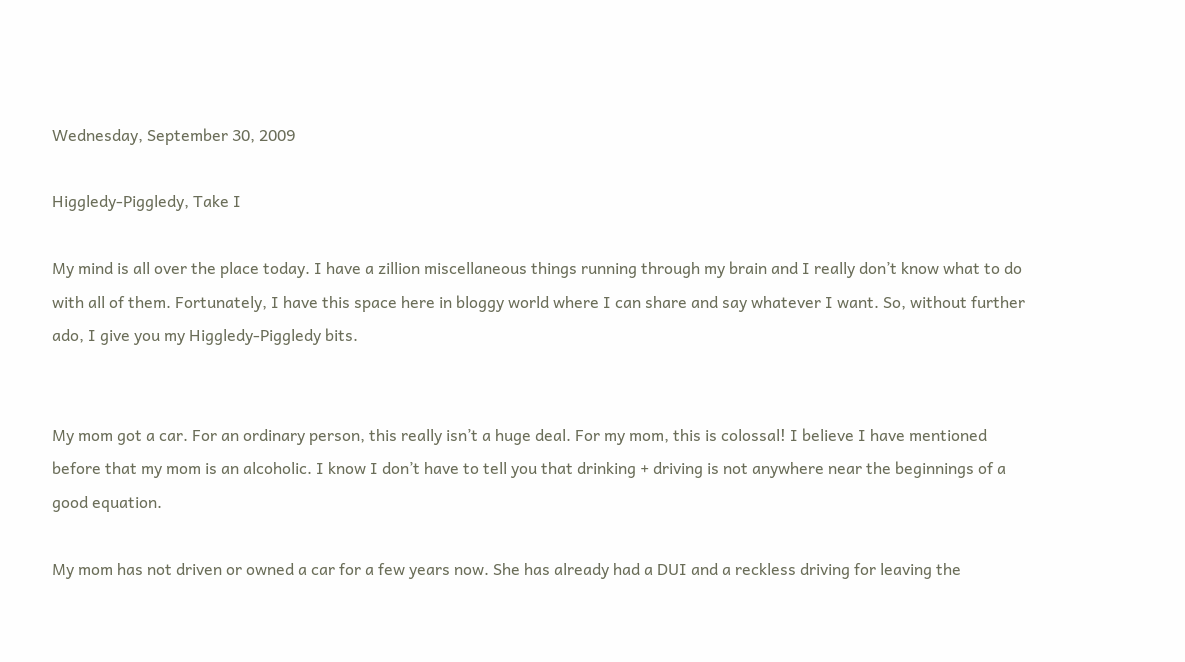Wednesday, September 30, 2009

Higgledy-Piggledy, Take I

My mind is all over the place today. I have a zillion miscellaneous things running through my brain and I really don’t know what to do with all of them. Fortunately, I have this space here in bloggy world where I can share and say whatever I want. So, without further ado, I give you my Higgledy-Piggledy bits.


My mom got a car. For an ordinary person, this really isn’t a huge deal. For my mom, this is colossal! I believe I have mentioned before that my mom is an alcoholic. I know I don’t have to tell you that drinking + driving is not anywhere near the beginnings of a good equation.

My mom has not driven or owned a car for a few years now. She has already had a DUI and a reckless driving for leaving the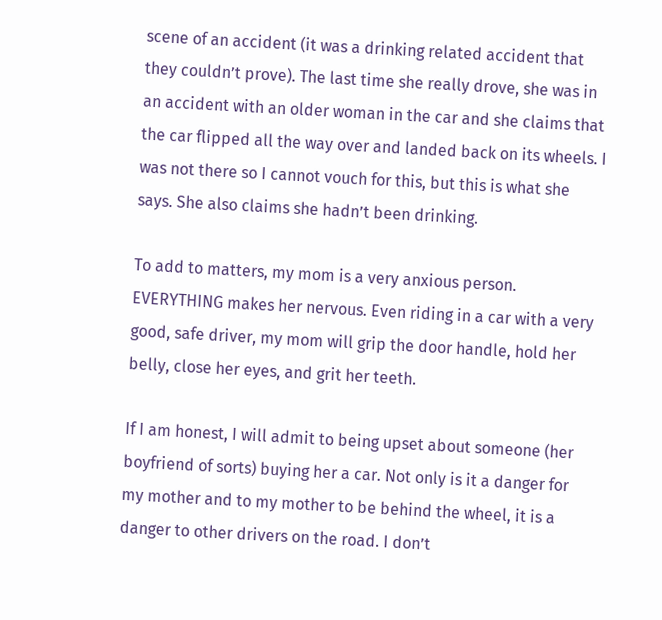scene of an accident (it was a drinking related accident that they couldn’t prove). The last time she really drove, she was in an accident with an older woman in the car and she claims that the car flipped all the way over and landed back on its wheels. I was not there so I cannot vouch for this, but this is what she says. She also claims she hadn’t been drinking.

To add to matters, my mom is a very anxious person. EVERYTHING makes her nervous. Even riding in a car with a very good, safe driver, my mom will grip the door handle, hold her belly, close her eyes, and grit her teeth.

If I am honest, I will admit to being upset about someone (her boyfriend of sorts) buying her a car. Not only is it a danger for my mother and to my mother to be behind the wheel, it is a danger to other drivers on the road. I don’t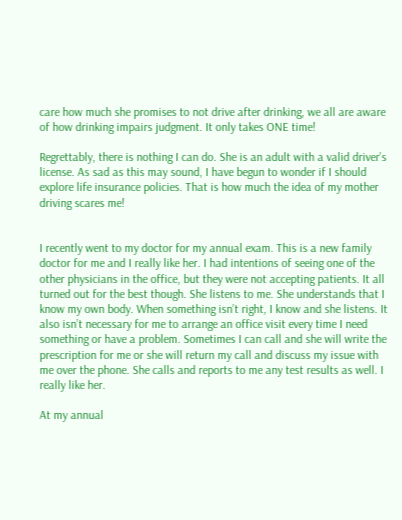care how much she promises to not drive after drinking, we all are aware of how drinking impairs judgment. It only takes ONE time!

Regrettably, there is nothing I can do. She is an adult with a valid driver’s license. As sad as this may sound, I have begun to wonder if I should explore life insurance policies. That is how much the idea of my mother driving scares me!


I recently went to my doctor for my annual exam. This is a new family doctor for me and I really like her. I had intentions of seeing one of the other physicians in the office, but they were not accepting patients. It all turned out for the best though. She listens to me. She understands that I know my own body. When something isn’t right, I know and she listens. It also isn’t necessary for me to arrange an office visit every time I need something or have a problem. Sometimes I can call and she will write the prescription for me or she will return my call and discuss my issue with me over the phone. She calls and reports to me any test results as well. I really like her.

At my annual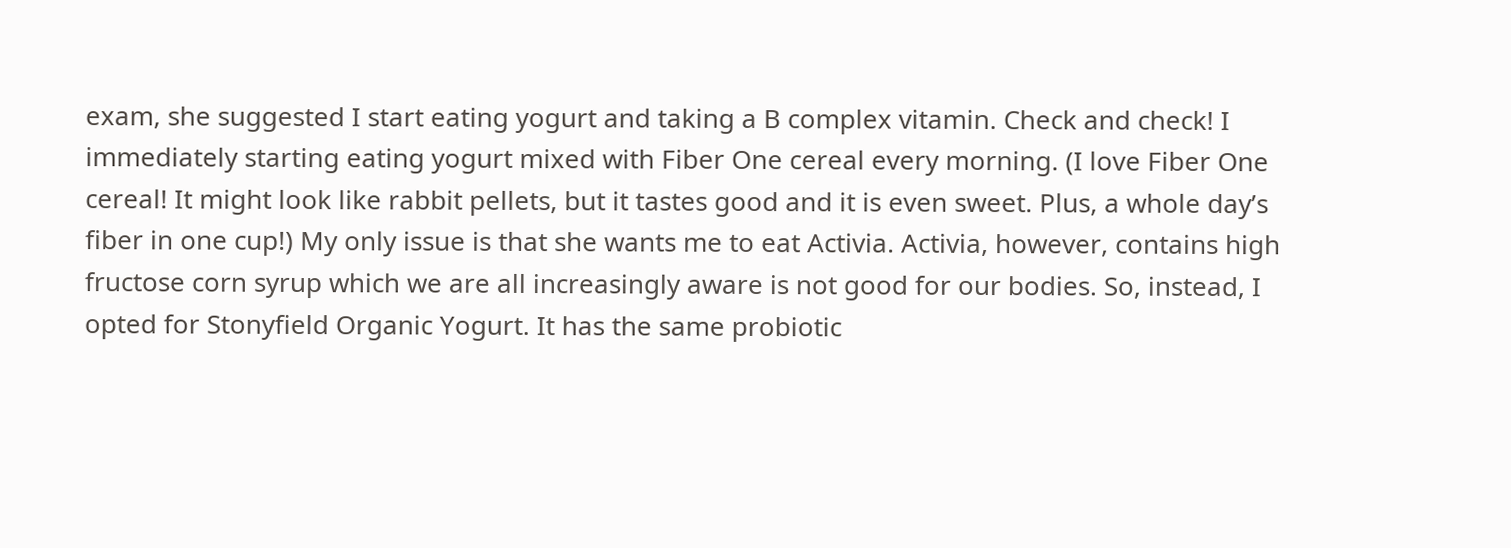exam, she suggested I start eating yogurt and taking a B complex vitamin. Check and check! I immediately starting eating yogurt mixed with Fiber One cereal every morning. (I love Fiber One cereal! It might look like rabbit pellets, but it tastes good and it is even sweet. Plus, a whole day’s fiber in one cup!) My only issue is that she wants me to eat Activia. Activia, however, contains high fructose corn syrup which we are all increasingly aware is not good for our bodies. So, instead, I opted for Stonyfield Organic Yogurt. It has the same probiotic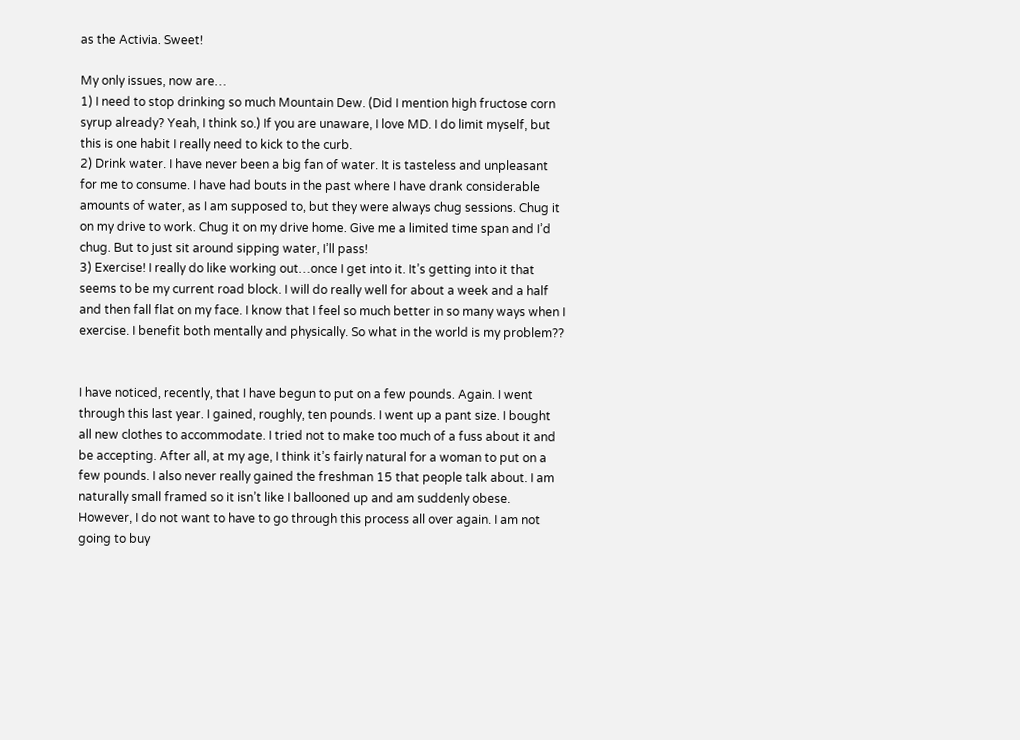as the Activia. Sweet!

My only issues, now are…
1) I need to stop drinking so much Mountain Dew. (Did I mention high fructose corn syrup already? Yeah, I think so.) If you are unaware, I love MD. I do limit myself, but this is one habit I really need to kick to the curb.
2) Drink water. I have never been a big fan of water. It is tasteless and unpleasant for me to consume. I have had bouts in the past where I have drank considerable amounts of water, as I am supposed to, but they were always chug sessions. Chug it on my drive to work. Chug it on my drive home. Give me a limited time span and I’d chug. But to just sit around sipping water, I’ll pass!
3) Exercise! I really do like working out…once I get into it. It’s getting into it that seems to be my current road block. I will do really well for about a week and a half and then fall flat on my face. I know that I feel so much better in so many ways when I exercise. I benefit both mentally and physically. So what in the world is my problem??


I have noticed, recently, that I have begun to put on a few pounds. Again. I went through this last year. I gained, roughly, ten pounds. I went up a pant size. I bought all new clothes to accommodate. I tried not to make too much of a fuss about it and be accepting. After all, at my age, I think it’s fairly natural for a woman to put on a few pounds. I also never really gained the freshman 15 that people talk about. I am naturally small framed so it isn’t like I ballooned up and am suddenly obese. However, I do not want to have to go through this process all over again. I am not going to buy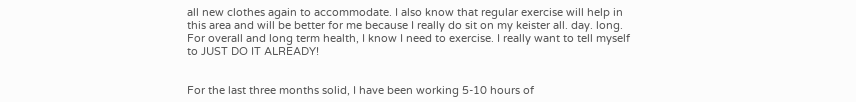all new clothes again to accommodate. I also know that regular exercise will help in this area and will be better for me because I really do sit on my keister all. day. long. For overall and long term health, I know I need to exercise. I really want to tell myself to JUST DO IT ALREADY!


For the last three months solid, I have been working 5-10 hours of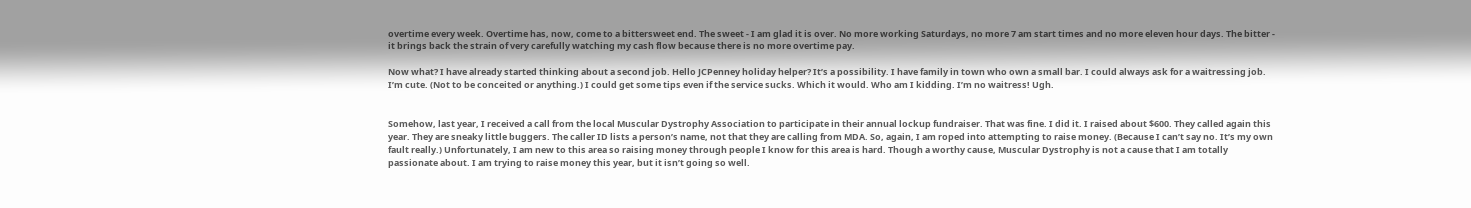overtime every week. Overtime has, now, come to a bittersweet end. The sweet - I am glad it is over. No more working Saturdays, no more 7 am start times and no more eleven hour days. The bitter - it brings back the strain of very carefully watching my cash flow because there is no more overtime pay.

Now what? I have already started thinking about a second job. Hello JCPenney holiday helper? It’s a possibility. I have family in town who own a small bar. I could always ask for a waitressing job. I’m cute. (Not to be conceited or anything.) I could get some tips even if the service sucks. Which it would. Who am I kidding. I’m no waitress! Ugh.


Somehow, last year, I received a call from the local Muscular Dystrophy Association to participate in their annual lockup fundraiser. That was fine. I did it. I raised about $600. They called again this year. They are sneaky little buggers. The caller ID lists a person’s name, not that they are calling from MDA. So, again, I am roped into attempting to raise money. (Because I can’t say no. It’s my own fault really.) Unfortunately, I am new to this area so raising money through people I know for this area is hard. Though a worthy cause, Muscular Dystrophy is not a cause that I am totally passionate about. I am trying to raise money this year, but it isn’t going so well.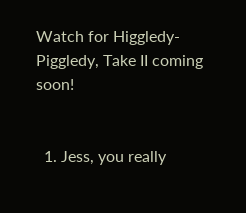Watch for Higgledy-Piggledy, Take II coming soon!


  1. Jess, you really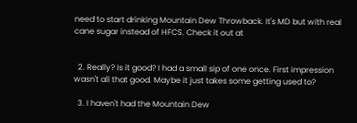need to start drinking Mountain Dew Throwback. It's MD but with real cane sugar instead of HFCS. Check it out at


  2. Really? Is it good? I had a small sip of one once. First impression wasn't all that good. Maybe it just takes some getting used to?

  3. I haven't had the Mountain Dew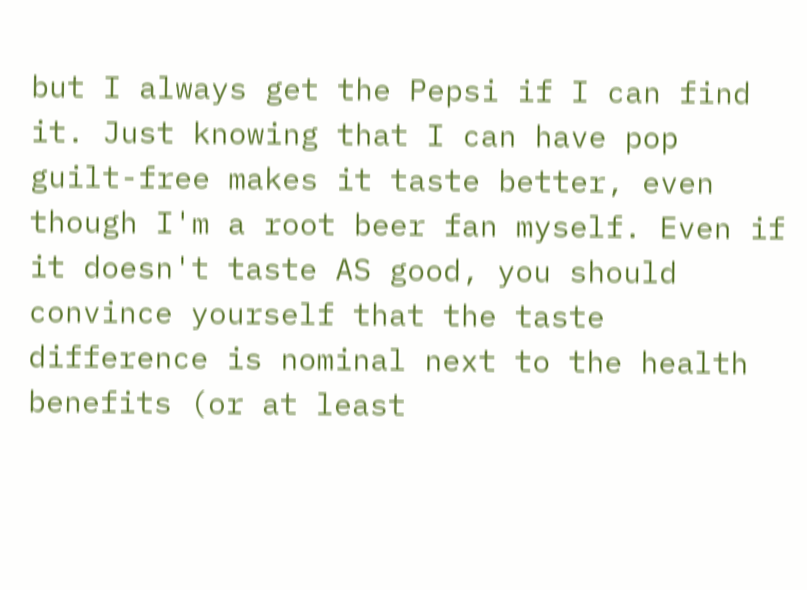but I always get the Pepsi if I can find it. Just knowing that I can have pop guilt-free makes it taste better, even though I'm a root beer fan myself. Even if it doesn't taste AS good, you should convince yourself that the taste difference is nominal next to the health benefits (or at least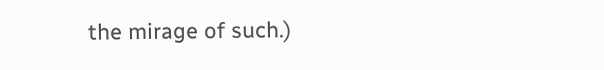the mirage of such.)